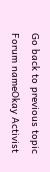Go back to previous topic
Forum nameOkay Activist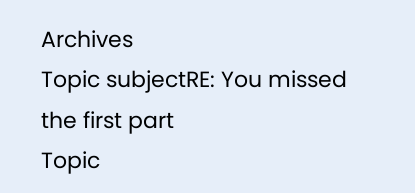Archives
Topic subjectRE: You missed the first part
Topic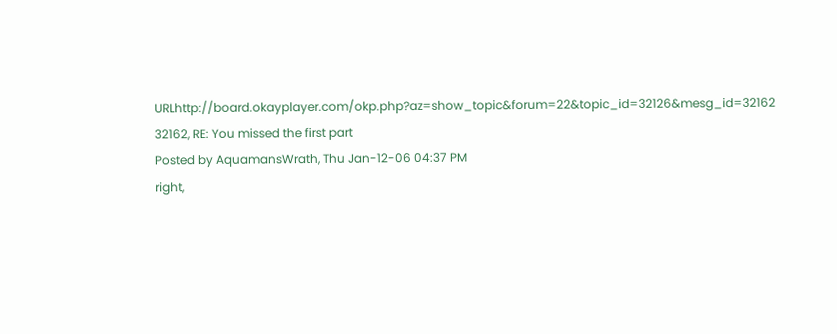URLhttp://board.okayplayer.com/okp.php?az=show_topic&forum=22&topic_id=32126&mesg_id=32162
32162, RE: You missed the first part
Posted by AquamansWrath, Thu Jan-12-06 04:37 PM
right,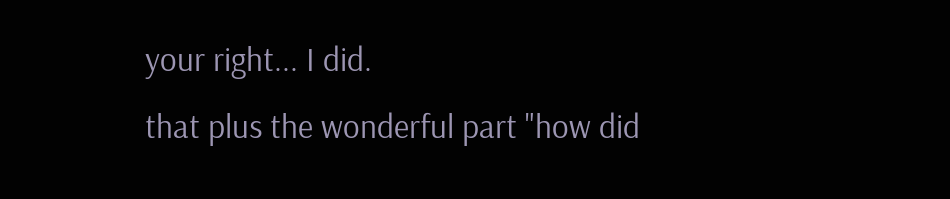your right... I did.
that plus the wonderful part "how did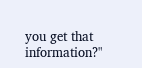you get that information?"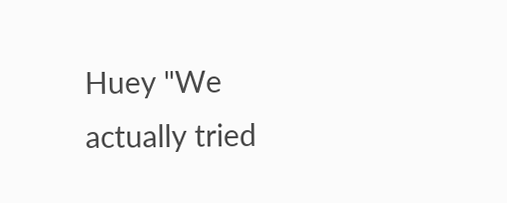Huey "We actually tried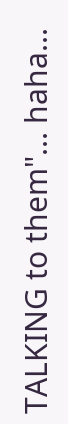TALKING to them"... haha...